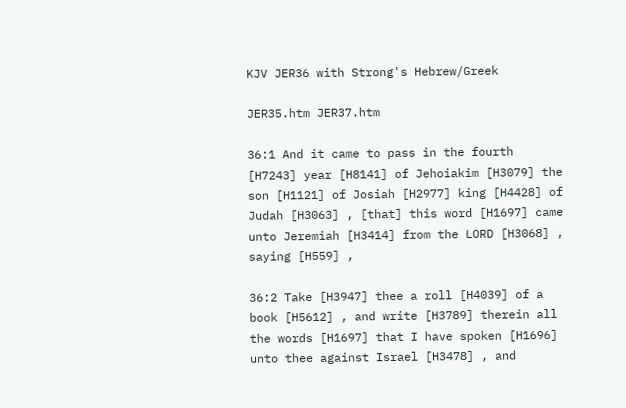KJV JER36 with Strong's Hebrew/Greek

JER35.htm JER37.htm

36:1 And it came to pass in the fourth [H7243] year [H8141] of Jehoiakim [H3079] the son [H1121] of Josiah [H2977] king [H4428] of Judah [H3063] , [that] this word [H1697] came unto Jeremiah [H3414] from the LORD [H3068] , saying [H559] ,

36:2 Take [H3947] thee a roll [H4039] of a book [H5612] , and write [H3789] therein all the words [H1697] that I have spoken [H1696] unto thee against Israel [H3478] , and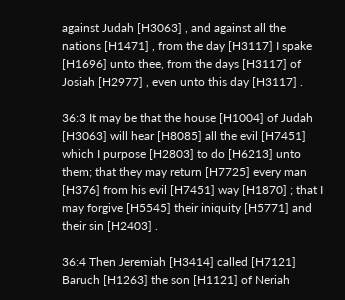against Judah [H3063] , and against all the nations [H1471] , from the day [H3117] I spake [H1696] unto thee, from the days [H3117] of Josiah [H2977] , even unto this day [H3117] .

36:3 It may be that the house [H1004] of Judah [H3063] will hear [H8085] all the evil [H7451] which I purpose [H2803] to do [H6213] unto them; that they may return [H7725] every man [H376] from his evil [H7451] way [H1870] ; that I may forgive [H5545] their iniquity [H5771] and their sin [H2403] .

36:4 Then Jeremiah [H3414] called [H7121] Baruch [H1263] the son [H1121] of Neriah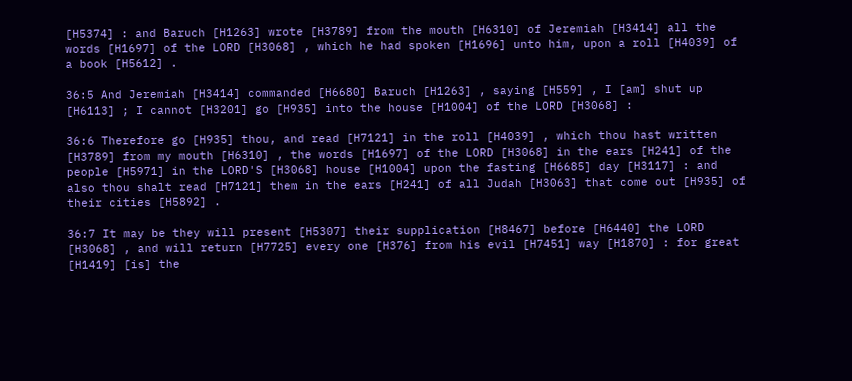[H5374] : and Baruch [H1263] wrote [H3789] from the mouth [H6310] of Jeremiah [H3414] all the words [H1697] of the LORD [H3068] , which he had spoken [H1696] unto him, upon a roll [H4039] of a book [H5612] .

36:5 And Jeremiah [H3414] commanded [H6680] Baruch [H1263] , saying [H559] , I [am] shut up [H6113] ; I cannot [H3201] go [H935] into the house [H1004] of the LORD [H3068] :

36:6 Therefore go [H935] thou, and read [H7121] in the roll [H4039] , which thou hast written [H3789] from my mouth [H6310] , the words [H1697] of the LORD [H3068] in the ears [H241] of the people [H5971] in the LORD'S [H3068] house [H1004] upon the fasting [H6685] day [H3117] : and also thou shalt read [H7121] them in the ears [H241] of all Judah [H3063] that come out [H935] of their cities [H5892] .

36:7 It may be they will present [H5307] their supplication [H8467] before [H6440] the LORD [H3068] , and will return [H7725] every one [H376] from his evil [H7451] way [H1870] : for great [H1419] [is] the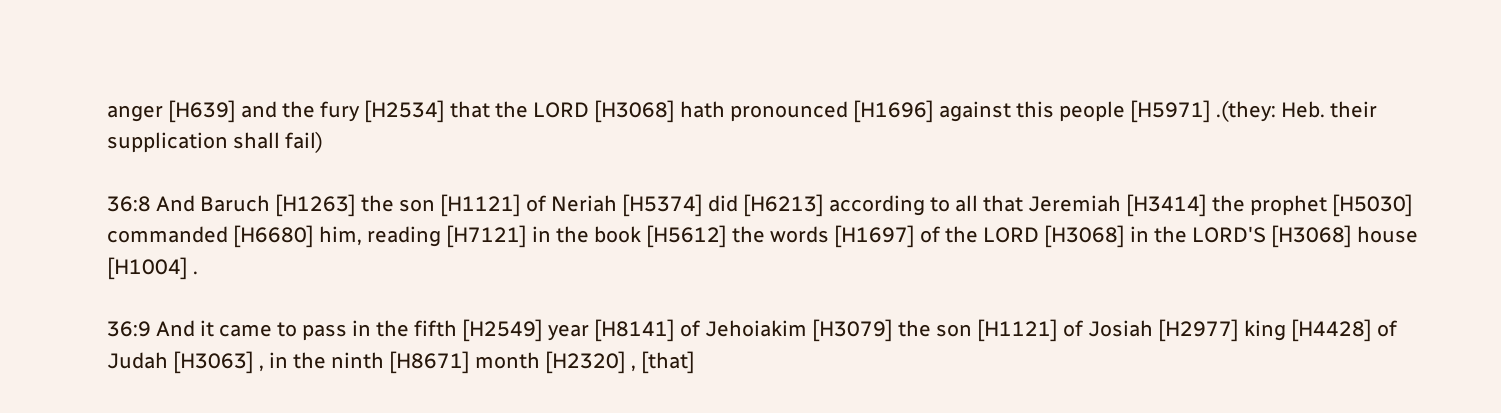anger [H639] and the fury [H2534] that the LORD [H3068] hath pronounced [H1696] against this people [H5971] .(they: Heb. their supplication shall fail)

36:8 And Baruch [H1263] the son [H1121] of Neriah [H5374] did [H6213] according to all that Jeremiah [H3414] the prophet [H5030] commanded [H6680] him, reading [H7121] in the book [H5612] the words [H1697] of the LORD [H3068] in the LORD'S [H3068] house [H1004] .

36:9 And it came to pass in the fifth [H2549] year [H8141] of Jehoiakim [H3079] the son [H1121] of Josiah [H2977] king [H4428] of Judah [H3063] , in the ninth [H8671] month [H2320] , [that]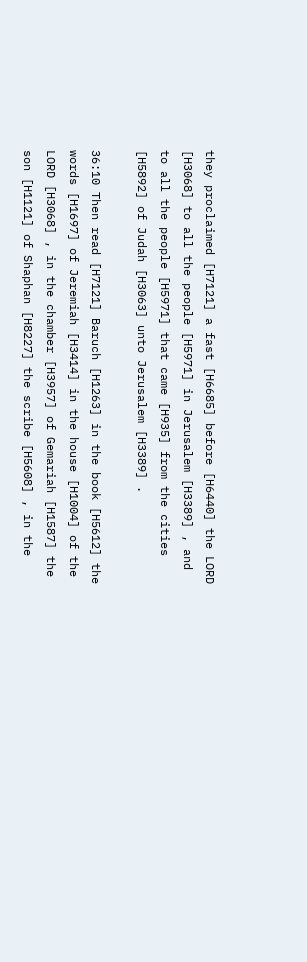they proclaimed [H7121] a fast [H6685] before [H6440] the LORD [H3068] to all the people [H5971] in Jerusalem [H3389] , and to all the people [H5971] that came [H935] from the cities [H5892] of Judah [H3063] unto Jerusalem [H3389] .

36:10 Then read [H7121] Baruch [H1263] in the book [H5612] the words [H1697] of Jeremiah [H3414] in the house [H1004] of the LORD [H3068] , in the chamber [H3957] of Gemariah [H1587] the son [H1121] of Shaphan [H8227] the scribe [H5608] , in the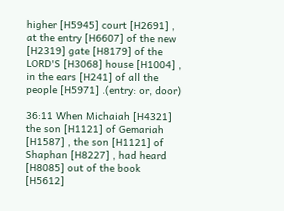higher [H5945] court [H2691] , at the entry [H6607] of the new [H2319] gate [H8179] of the LORD'S [H3068] house [H1004] , in the ears [H241] of all the people [H5971] .(entry: or, door)

36:11 When Michaiah [H4321] the son [H1121] of Gemariah [H1587] , the son [H1121] of Shaphan [H8227] , had heard [H8085] out of the book [H5612]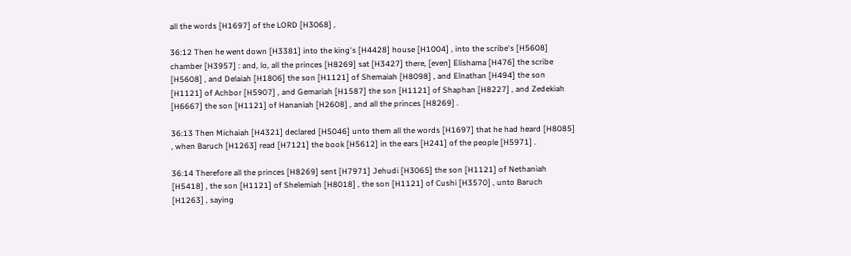all the words [H1697] of the LORD [H3068] ,

36:12 Then he went down [H3381] into the king's [H4428] house [H1004] , into the scribe's [H5608] chamber [H3957] : and, lo, all the princes [H8269] sat [H3427] there, [even] Elishama [H476] the scribe [H5608] , and Delaiah [H1806] the son [H1121] of Shemaiah [H8098] , and Elnathan [H494] the son [H1121] of Achbor [H5907] , and Gemariah [H1587] the son [H1121] of Shaphan [H8227] , and Zedekiah [H6667] the son [H1121] of Hananiah [H2608] , and all the princes [H8269] .

36:13 Then Michaiah [H4321] declared [H5046] unto them all the words [H1697] that he had heard [H8085] , when Baruch [H1263] read [H7121] the book [H5612] in the ears [H241] of the people [H5971] .

36:14 Therefore all the princes [H8269] sent [H7971] Jehudi [H3065] the son [H1121] of Nethaniah [H5418] , the son [H1121] of Shelemiah [H8018] , the son [H1121] of Cushi [H3570] , unto Baruch [H1263] , saying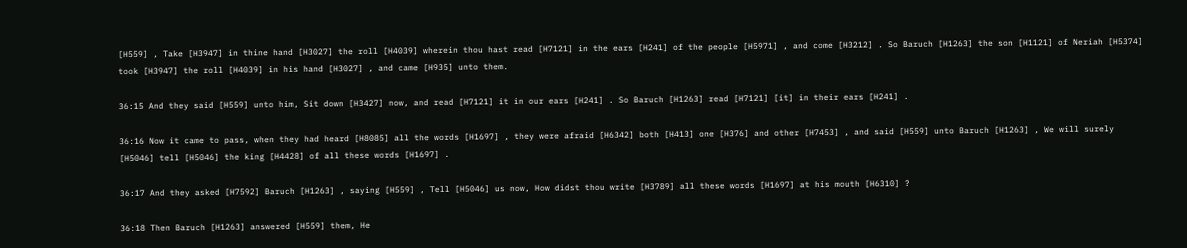[H559] , Take [H3947] in thine hand [H3027] the roll [H4039] wherein thou hast read [H7121] in the ears [H241] of the people [H5971] , and come [H3212] . So Baruch [H1263] the son [H1121] of Neriah [H5374] took [H3947] the roll [H4039] in his hand [H3027] , and came [H935] unto them.

36:15 And they said [H559] unto him, Sit down [H3427] now, and read [H7121] it in our ears [H241] . So Baruch [H1263] read [H7121] [it] in their ears [H241] .

36:16 Now it came to pass, when they had heard [H8085] all the words [H1697] , they were afraid [H6342] both [H413] one [H376] and other [H7453] , and said [H559] unto Baruch [H1263] , We will surely [H5046] tell [H5046] the king [H4428] of all these words [H1697] .

36:17 And they asked [H7592] Baruch [H1263] , saying [H559] , Tell [H5046] us now, How didst thou write [H3789] all these words [H1697] at his mouth [H6310] ?

36:18 Then Baruch [H1263] answered [H559] them, He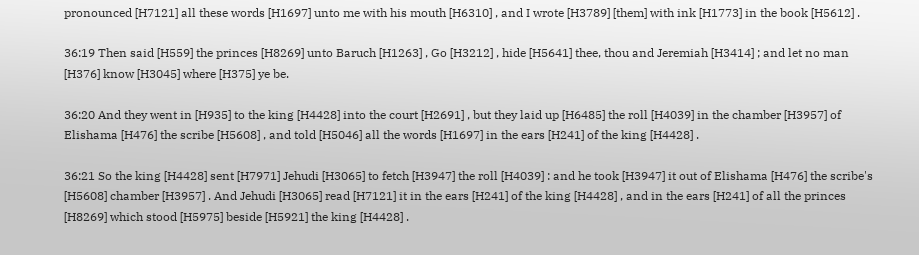pronounced [H7121] all these words [H1697] unto me with his mouth [H6310] , and I wrote [H3789] [them] with ink [H1773] in the book [H5612] .

36:19 Then said [H559] the princes [H8269] unto Baruch [H1263] , Go [H3212] , hide [H5641] thee, thou and Jeremiah [H3414] ; and let no man [H376] know [H3045] where [H375] ye be.

36:20 And they went in [H935] to the king [H4428] into the court [H2691] , but they laid up [H6485] the roll [H4039] in the chamber [H3957] of Elishama [H476] the scribe [H5608] , and told [H5046] all the words [H1697] in the ears [H241] of the king [H4428] .

36:21 So the king [H4428] sent [H7971] Jehudi [H3065] to fetch [H3947] the roll [H4039] : and he took [H3947] it out of Elishama [H476] the scribe's [H5608] chamber [H3957] . And Jehudi [H3065] read [H7121] it in the ears [H241] of the king [H4428] , and in the ears [H241] of all the princes [H8269] which stood [H5975] beside [H5921] the king [H4428] .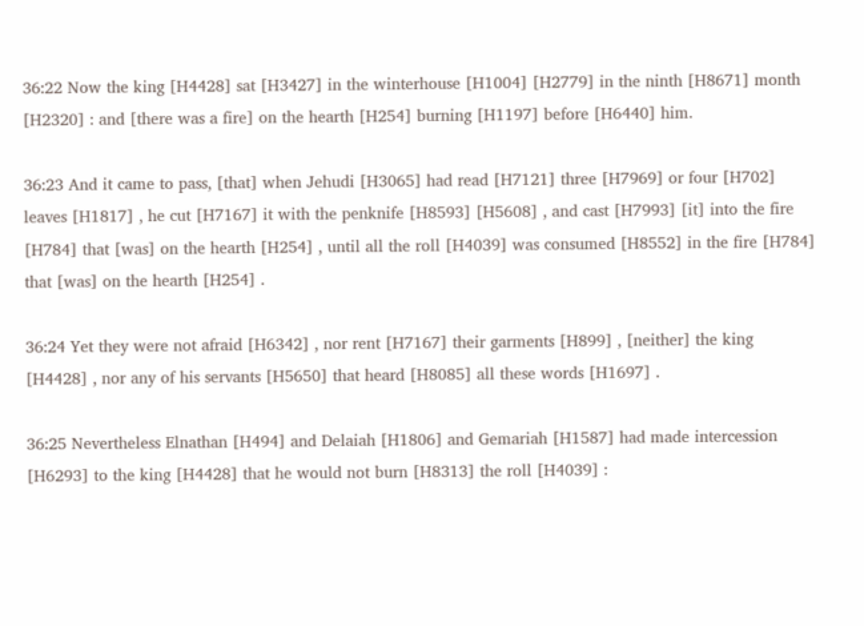36:22 Now the king [H4428] sat [H3427] in the winterhouse [H1004] [H2779] in the ninth [H8671] month [H2320] : and [there was a fire] on the hearth [H254] burning [H1197] before [H6440] him.

36:23 And it came to pass, [that] when Jehudi [H3065] had read [H7121] three [H7969] or four [H702] leaves [H1817] , he cut [H7167] it with the penknife [H8593] [H5608] , and cast [H7993] [it] into the fire [H784] that [was] on the hearth [H254] , until all the roll [H4039] was consumed [H8552] in the fire [H784] that [was] on the hearth [H254] .

36:24 Yet they were not afraid [H6342] , nor rent [H7167] their garments [H899] , [neither] the king [H4428] , nor any of his servants [H5650] that heard [H8085] all these words [H1697] .

36:25 Nevertheless Elnathan [H494] and Delaiah [H1806] and Gemariah [H1587] had made intercession [H6293] to the king [H4428] that he would not burn [H8313] the roll [H4039] :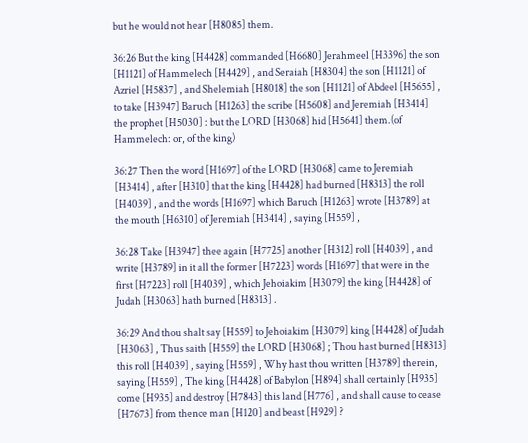but he would not hear [H8085] them.

36:26 But the king [H4428] commanded [H6680] Jerahmeel [H3396] the son [H1121] of Hammelech [H4429] , and Seraiah [H8304] the son [H1121] of Azriel [H5837] , and Shelemiah [H8018] the son [H1121] of Abdeel [H5655] , to take [H3947] Baruch [H1263] the scribe [H5608] and Jeremiah [H3414] the prophet [H5030] : but the LORD [H3068] hid [H5641] them.(of Hammelech: or, of the king)

36:27 Then the word [H1697] of the LORD [H3068] came to Jeremiah [H3414] , after [H310] that the king [H4428] had burned [H8313] the roll [H4039] , and the words [H1697] which Baruch [H1263] wrote [H3789] at the mouth [H6310] of Jeremiah [H3414] , saying [H559] ,

36:28 Take [H3947] thee again [H7725] another [H312] roll [H4039] , and write [H3789] in it all the former [H7223] words [H1697] that were in the first [H7223] roll [H4039] , which Jehoiakim [H3079] the king [H4428] of Judah [H3063] hath burned [H8313] .

36:29 And thou shalt say [H559] to Jehoiakim [H3079] king [H4428] of Judah [H3063] , Thus saith [H559] the LORD [H3068] ; Thou hast burned [H8313] this roll [H4039] , saying [H559] , Why hast thou written [H3789] therein, saying [H559] , The king [H4428] of Babylon [H894] shall certainly [H935] come [H935] and destroy [H7843] this land [H776] , and shall cause to cease [H7673] from thence man [H120] and beast [H929] ?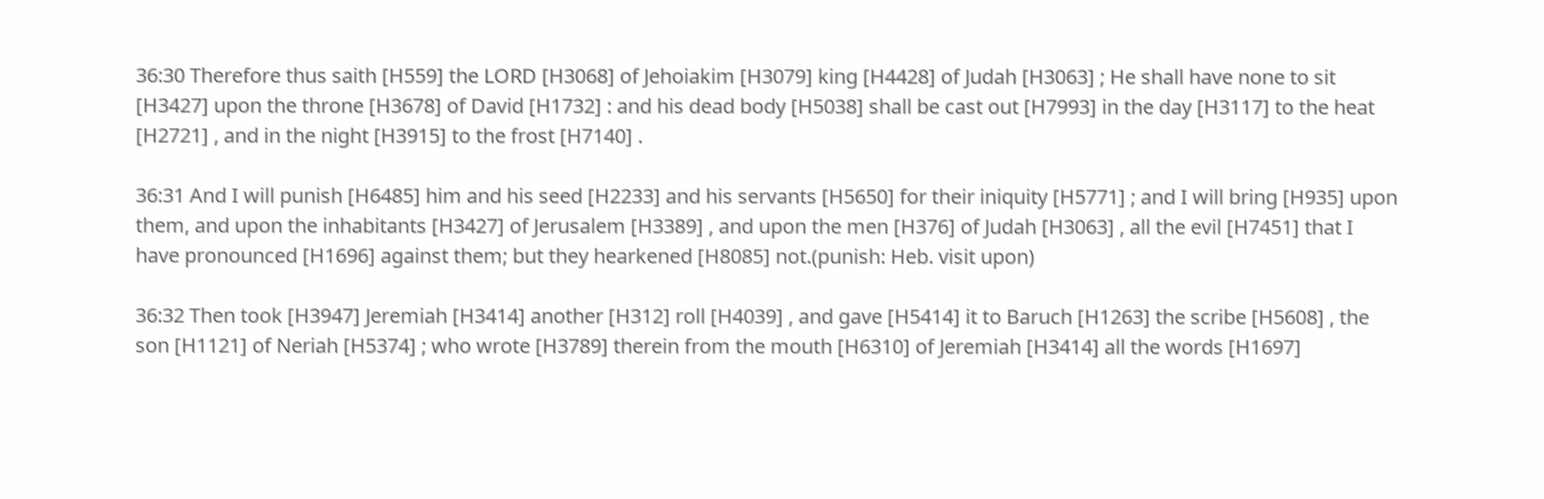36:30 Therefore thus saith [H559] the LORD [H3068] of Jehoiakim [H3079] king [H4428] of Judah [H3063] ; He shall have none to sit [H3427] upon the throne [H3678] of David [H1732] : and his dead body [H5038] shall be cast out [H7993] in the day [H3117] to the heat [H2721] , and in the night [H3915] to the frost [H7140] .

36:31 And I will punish [H6485] him and his seed [H2233] and his servants [H5650] for their iniquity [H5771] ; and I will bring [H935] upon them, and upon the inhabitants [H3427] of Jerusalem [H3389] , and upon the men [H376] of Judah [H3063] , all the evil [H7451] that I have pronounced [H1696] against them; but they hearkened [H8085] not.(punish: Heb. visit upon)

36:32 Then took [H3947] Jeremiah [H3414] another [H312] roll [H4039] , and gave [H5414] it to Baruch [H1263] the scribe [H5608] , the son [H1121] of Neriah [H5374] ; who wrote [H3789] therein from the mouth [H6310] of Jeremiah [H3414] all the words [H1697]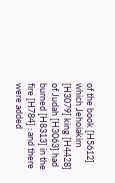of the book [H5612] which Jehoiakim [H3079] king [H4428] of Judah [H3063] had burned [H8313] in the fire [H784] : and there were added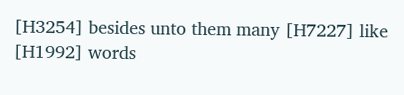[H3254] besides unto them many [H7227] like [H1992] words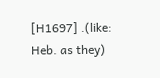[H1697] .(like: Heb. as they)